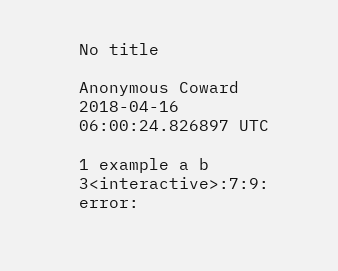No title

Anonymous Coward 2018-04-16 06:00:24.826897 UTC

1 example a b
3<interactive>:7:9: error: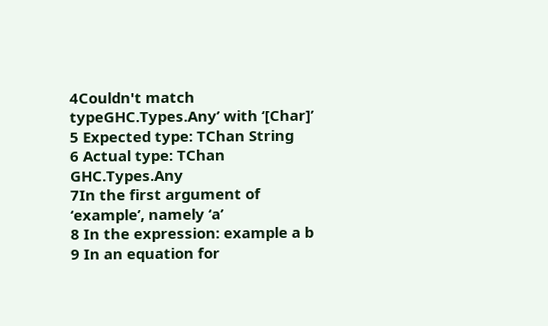4Couldn't match typeGHC.Types.Any’ with ‘[Char]’
5 Expected type: TChan String
6 Actual type: TChan GHC.Types.Any
7In the first argument of ‘example’, namely ‘a’
8 In the expression: example a b
9 In an equation for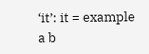‘it’: it = example a b